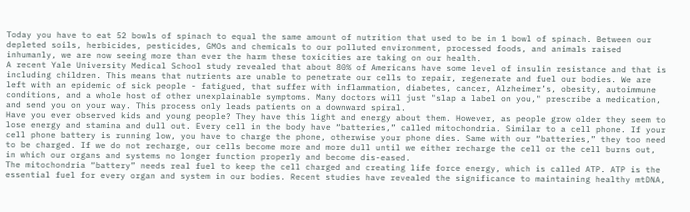Today you have to eat 52 bowls of spinach to equal the same amount of nutrition that used to be in 1 bowl of spinach. Between our depleted soils, herbicides, pesticides, GMOs and chemicals to our polluted environment, processed foods, and animals raised inhumanly, we are now seeing more than ever the harm these toxicities are taking on our health.
A recent Yale University Medical School study revealed that about 80% of Americans have some level of insulin resistance and that is including children. This means that nutrients are unable to penetrate our cells to repair, regenerate and fuel our bodies. We are left with an epidemic of sick people - fatigued, that suffer with inflammation, diabetes, cancer, Alzheimer’s, obesity, autoimmune conditions, and a whole host of other unexplainable symptoms. Many doctors will just "slap a label on you," prescribe a medication, and send you on your way. This process only leads patients on a downward spiral.
Have you ever observed kids and young people? They have this light and energy about them. However, as people grow older they seem to lose energy and stamina and dull out. Every cell in the body have “batteries,” called mitochondria. Similar to a cell phone. If your cell phone battery is running low, you have to charge the phone, otherwise your phone dies. Same with our “batteries,” they too need to be charged. If we do not recharge, our cells become more and more dull until we either recharge the cell or the cell burns out, in which our organs and systems no longer function properly and become dis-eased.
The mitochondria “battery” needs real fuel to keep the cell charged and creating life force energy, which is called ATP. ATP is the essential fuel for every organ and system in our bodies. Recent studies have revealed the significance to maintaining healthy mtDNA,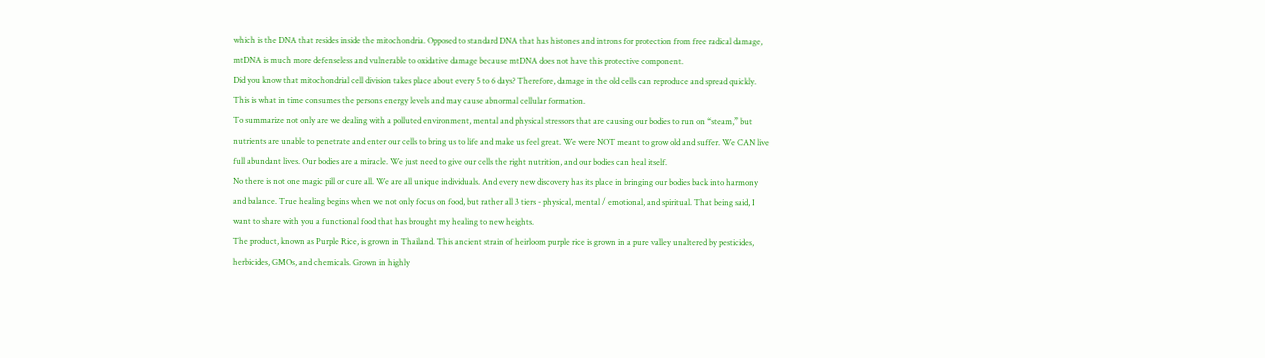which is the DNA that resides inside the mitochondria. Opposed to standard DNA that has histones and introns for protection from free radical damage, mtDNA is much more defenseless and vulnerable to oxidative damage because mtDNA does not have this protective component.
Did you know that mitochondrial cell division takes place about every 5 to 6 days? Therefore, damage in the old cells can reproduce and spread quickly. This is what in time consumes the persons energy levels and may cause abnormal cellular formation.
To summarize not only are we dealing with a polluted environment, mental and physical stressors that are causing our bodies to run on “steam,” but nutrients are unable to penetrate and enter our cells to bring us to life and make us feel great. We were NOT meant to grow old and suffer. We CAN live full abundant lives. Our bodies are a miracle. We just need to give our cells the right nutrition, and our bodies can heal itself.
No there is not one magic pill or cure all. We are all unique individuals. And every new discovery has its place in bringing our bodies back into harmony and balance. True healing begins when we not only focus on food, but rather all 3 tiers - physical, mental / emotional, and spiritual. That being said, I want to share with you a functional food that has brought my healing to new heights.
The product, known as Purple Rice, is grown in Thailand. This ancient strain of heirloom purple rice is grown in a pure valley unaltered by pesticides, herbicides, GMOs, and chemicals. Grown in highly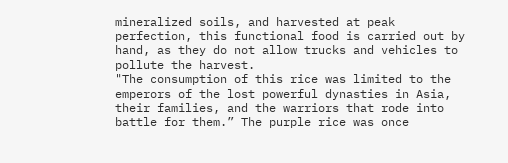mineralized soils, and harvested at peak perfection, this functional food is carried out by hand, as they do not allow trucks and vehicles to pollute the harvest.
"The consumption of this rice was limited to the emperors of the lost powerful dynasties in Asia, their families, and the warriors that rode into battle for them.” The purple rice was once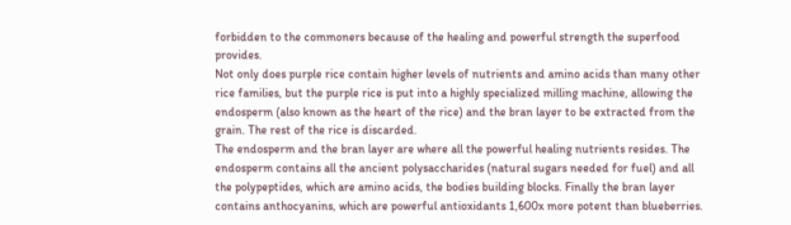forbidden to the commoners because of the healing and powerful strength the superfood provides.
Not only does purple rice contain higher levels of nutrients and amino acids than many other rice families, but the purple rice is put into a highly specialized milling machine, allowing the endosperm (also known as the heart of the rice) and the bran layer to be extracted from the grain. The rest of the rice is discarded.
The endosperm and the bran layer are where all the powerful healing nutrients resides. The endosperm contains all the ancient polysaccharides (natural sugars needed for fuel) and all the polypeptides, which are amino acids, the bodies building blocks. Finally the bran layer contains anthocyanins, which are powerful antioxidants 1,600x more potent than blueberries.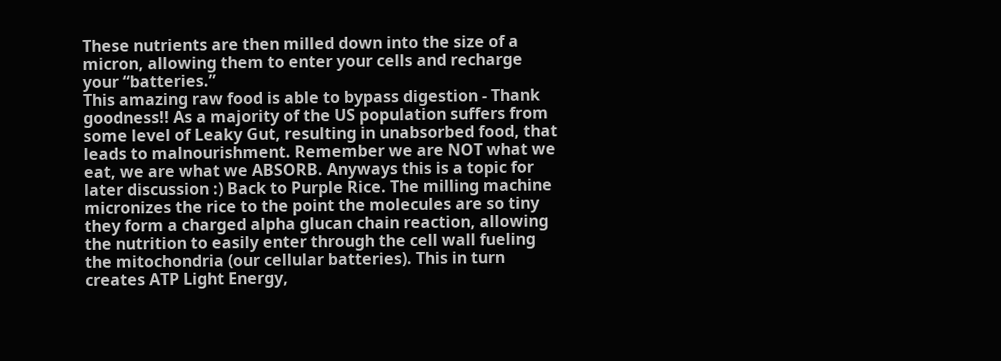These nutrients are then milled down into the size of a micron, allowing them to enter your cells and recharge your “batteries.”
This amazing raw food is able to bypass digestion - Thank goodness!! As a majority of the US population suffers from some level of Leaky Gut, resulting in unabsorbed food, that leads to malnourishment. Remember we are NOT what we eat, we are what we ABSORB. Anyways this is a topic for later discussion :) Back to Purple Rice. The milling machine micronizes the rice to the point the molecules are so tiny they form a charged alpha glucan chain reaction, allowing the nutrition to easily enter through the cell wall fueling the mitochondria (our cellular batteries). This in turn creates ATP Light Energy,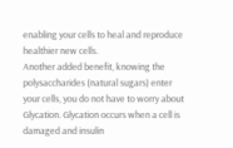enabling your cells to heal and reproduce healthier new cells.
Another added benefit, knowing the polysaccharides (natural sugars) enter your cells, you do not have to worry about Glycation. Glycation occurs when a cell is damaged and insulin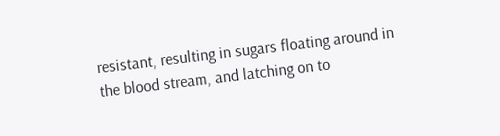resistant, resulting in sugars floating around in the blood stream, and latching on to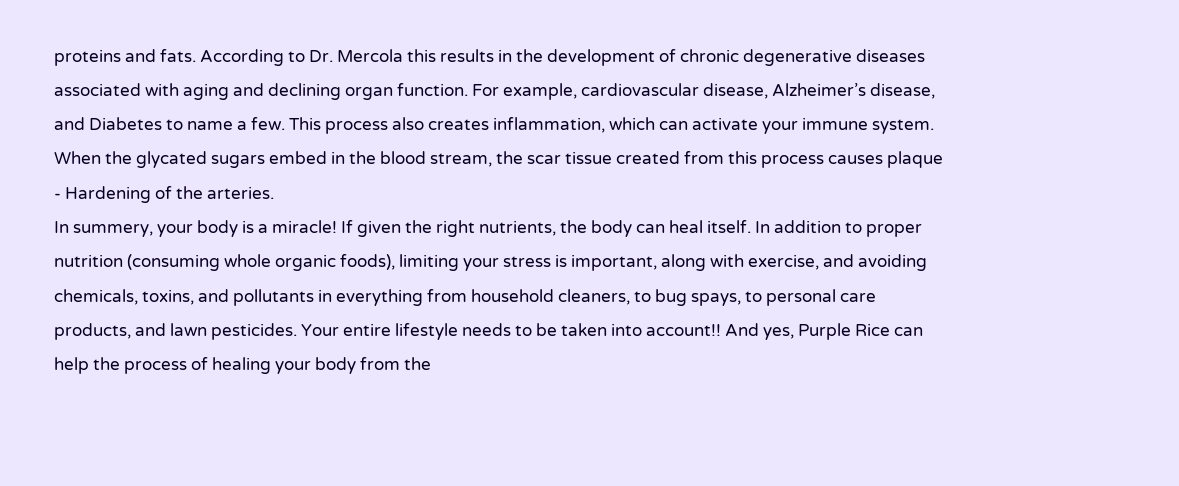proteins and fats. According to Dr. Mercola this results in the development of chronic degenerative diseases associated with aging and declining organ function. For example, cardiovascular disease, Alzheimer’s disease, and Diabetes to name a few. This process also creates inflammation, which can activate your immune system. When the glycated sugars embed in the blood stream, the scar tissue created from this process causes plaque - Hardening of the arteries.
In summery, your body is a miracle! If given the right nutrients, the body can heal itself. In addition to proper nutrition (consuming whole organic foods), limiting your stress is important, along with exercise, and avoiding chemicals, toxins, and pollutants in everything from household cleaners, to bug spays, to personal care products, and lawn pesticides. Your entire lifestyle needs to be taken into account!! And yes, Purple Rice can help the process of healing your body from the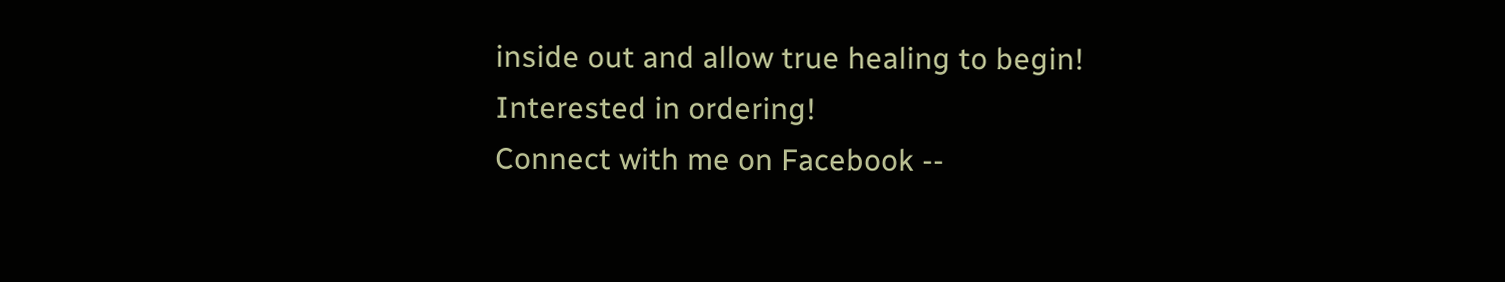inside out and allow true healing to begin!
Interested in ordering!
Connect with me on Facebook --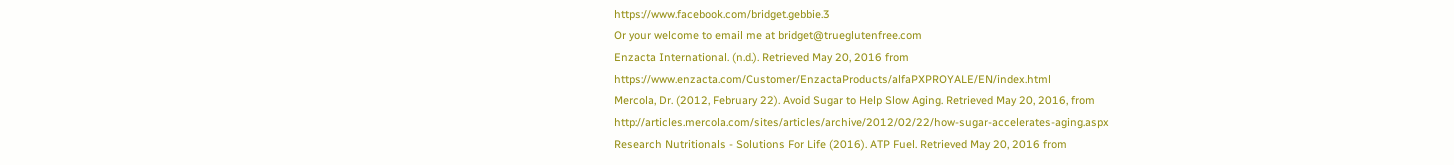https://www.facebook.com/bridget.gebbie.3
Or your welcome to email me at bridget@trueglutenfree.com
Enzacta International. (n.d.). Retrieved May 20, 2016 from https://www.enzacta.com/Customer/EnzactaProducts/alfaPXPROYALE/EN/index.html
Mercola, Dr. (2012, February 22). Avoid Sugar to Help Slow Aging. Retrieved May 20, 2016, from http://articles.mercola.com/sites/articles/archive/2012/02/22/how-sugar-accelerates-aging.aspx
Research Nutritionals - Solutions For Life (2016). ATP Fuel. Retrieved May 20, 2016 from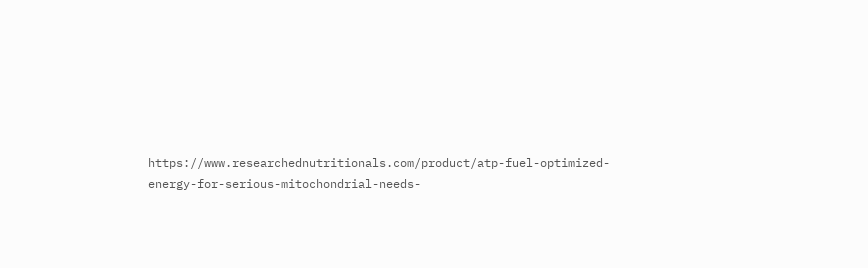https://www.researchednutritionals.com/product/atp-fuel-optimized-energy-for-serious-mitochondrial-needs-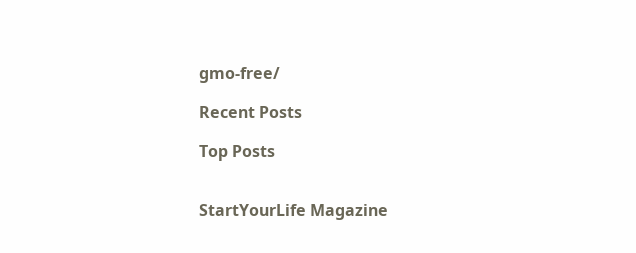gmo-free/

Recent Posts

Top Posts


StartYourLife Magazine